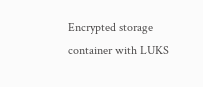Encrypted storage container with LUKS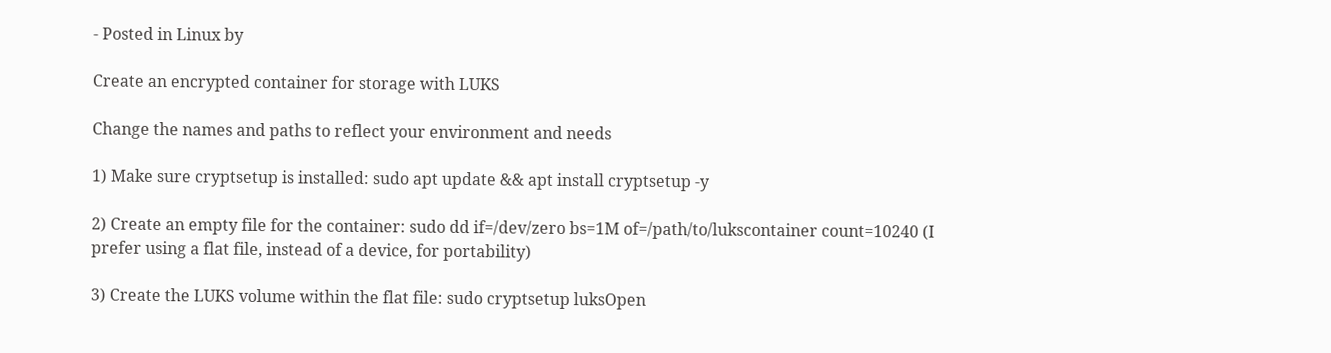- Posted in Linux by

Create an encrypted container for storage with LUKS

Change the names and paths to reflect your environment and needs

1) Make sure cryptsetup is installed: sudo apt update && apt install cryptsetup -y

2) Create an empty file for the container: sudo dd if=/dev/zero bs=1M of=/path/to/lukscontainer count=10240 (I prefer using a flat file, instead of a device, for portability)

3) Create the LUKS volume within the flat file: sudo cryptsetup luksOpen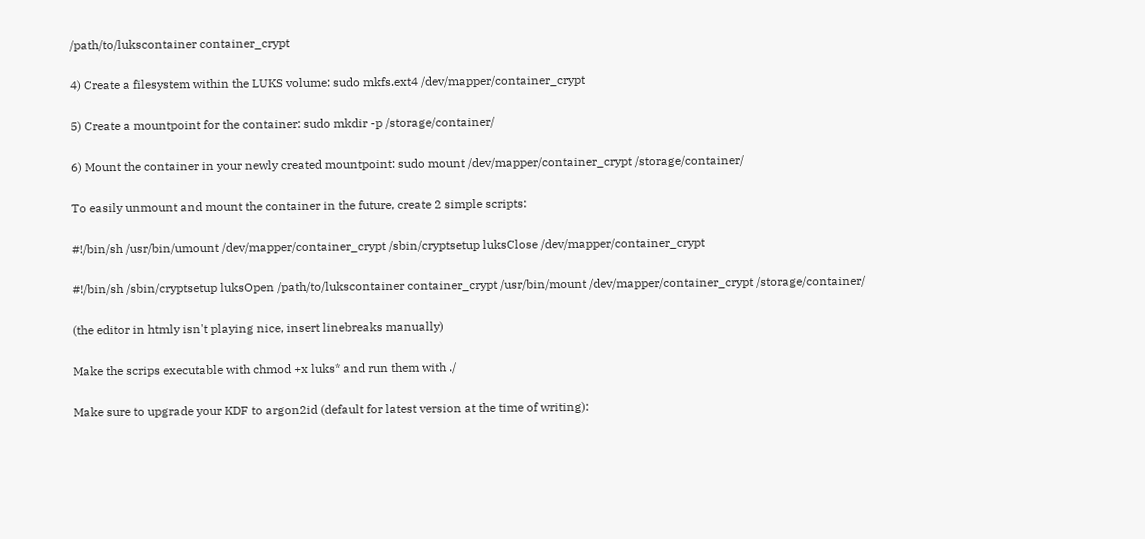/path/to/lukscontainer container_crypt

4) Create a filesystem within the LUKS volume: sudo mkfs.ext4 /dev/mapper/container_crypt

5) Create a mountpoint for the container: sudo mkdir -p /storage/container/

6) Mount the container in your newly created mountpoint: sudo mount /dev/mapper/container_crypt /storage/container/

To easily unmount and mount the container in the future, create 2 simple scripts:

#!/bin/sh /usr/bin/umount /dev/mapper/container_crypt /sbin/cryptsetup luksClose /dev/mapper/container_crypt

#!/bin/sh /sbin/cryptsetup luksOpen /path/to/lukscontainer container_crypt /usr/bin/mount /dev/mapper/container_crypt /storage/container/

(the editor in htmly isn't playing nice, insert linebreaks manually)

Make the scrips executable with chmod +x luks* and run them with ./

Make sure to upgrade your KDF to argon2id (default for latest version at the time of writing):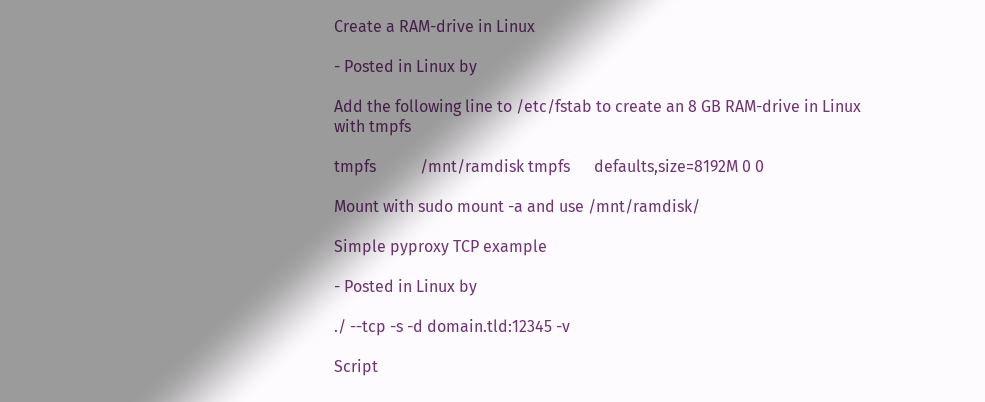Create a RAM-drive in Linux

- Posted in Linux by

Add the following line to /etc/fstab to create an 8 GB RAM-drive in Linux with tmpfs

tmpfs           /mnt/ramdisk tmpfs      defaults,size=8192M 0 0

Mount with sudo mount -a and use /mnt/ramdisk/

Simple pyproxy TCP example

- Posted in Linux by

./ --tcp -s -d domain.tld:12345 -v

Script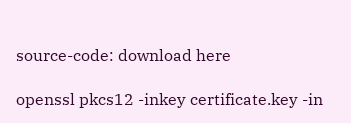source-code: download here

openssl pkcs12 -inkey certificate.key -in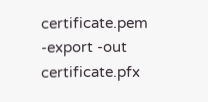certificate.pem -export -out certificate.pfx